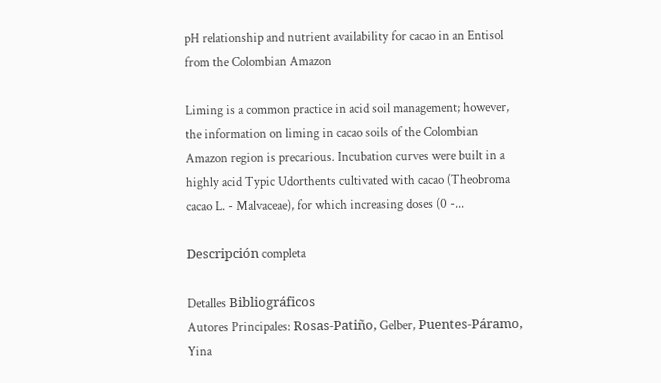pH relationship and nutrient availability for cacao in an Entisol from the Colombian Amazon

Liming is a common practice in acid soil management; however, the information on liming in cacao soils of the Colombian Amazon region is precarious. Incubation curves were built in a highly acid Typic Udorthents cultivated with cacao (Theobroma cacao L. - Malvaceae), for which increasing doses (0 -...

Descripción completa

Detalles Bibliográficos
Autores Principales: Rosas-Patiño, Gelber, Puentes-Páramo, Yina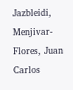Jazbleidi, Menjivar-Flores, Juan Carlos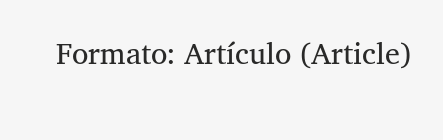Formato: Artículo (Article)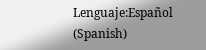Lenguaje:Español (Spanish)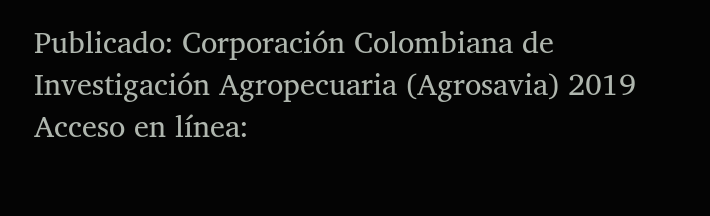Publicado: Corporación Colombiana de Investigación Agropecuaria (Agrosavia) 2019
Acceso en línea: